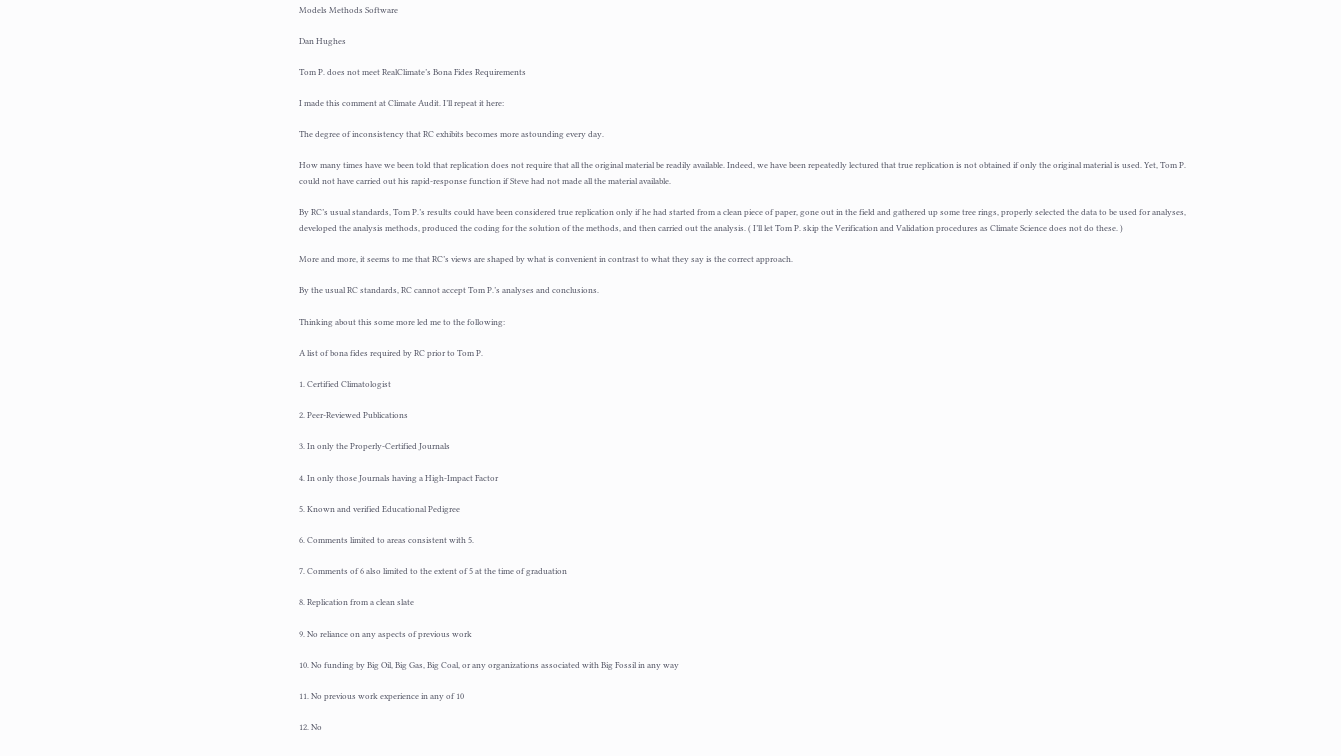Models Methods Software

Dan Hughes

Tom P. does not meet RealClimate’s Bona Fides Requirements

I made this comment at Climate Audit. I’ll repeat it here:

The degree of inconsistency that RC exhibits becomes more astounding every day.

How many times have we been told that replication does not require that all the original material be readily available. Indeed, we have been repeatedly lectured that true replication is not obtained if only the original material is used. Yet, Tom P. could not have carried out his rapid-response function if Steve had not made all the material available.

By RC’s usual standards, Tom P.’s results could have been considered true replication only if he had started from a clean piece of paper, gone out in the field and gathered up some tree rings, properly selected the data to be used for analyses, developed the analysis methods, produced the coding for the solution of the methods, and then carried out the analysis. ( I’ll let Tom P. skip the Verification and Validation procedures as Climate Science does not do these. )

More and more, it seems to me that RC’s views are shaped by what is convenient in contrast to what they say is the correct approach.

By the usual RC standards, RC cannot accept Tom P.’s analyses and conclusions.

Thinking about this some more led me to the following:

A list of bona fides required by RC prior to Tom P.

1. Certified Climatologist

2. Peer-Reviewed Publications

3. In only the Properly-Certified Journals

4. In only those Journals having a High-Impact Factor

5. Known and verified Educational Pedigree

6. Comments limited to areas consistent with 5.

7. Comments of 6 also limited to the extent of 5 at the time of graduation

8. Replication from a clean slate

9. No reliance on any aspects of previous work

10. No funding by Big Oil, Big Gas, Big Coal, or any organizations associated with Big Fossil in any way

11. No previous work experience in any of 10

12. No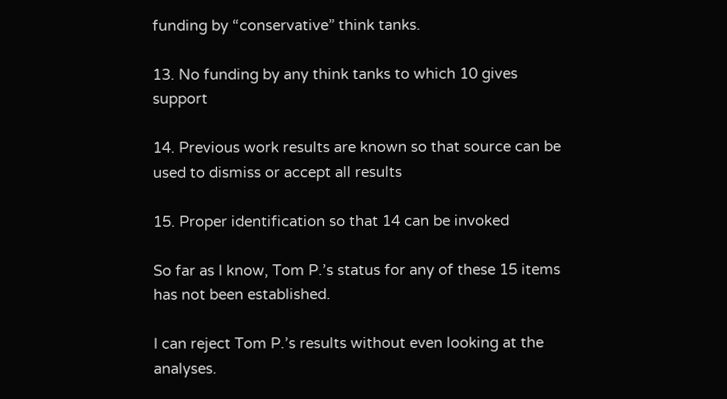funding by “conservative” think tanks.

13. No funding by any think tanks to which 10 gives support

14. Previous work results are known so that source can be used to dismiss or accept all results

15. Proper identification so that 14 can be invoked

So far as I know, Tom P.’s status for any of these 15 items has not been established.

I can reject Tom P.’s results without even looking at the analyses.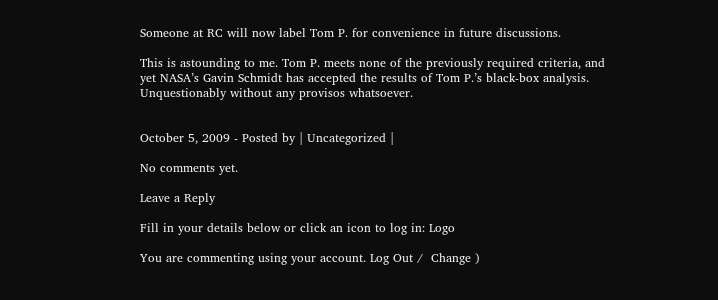Someone at RC will now label Tom P. for convenience in future discussions.

This is astounding to me. Tom P. meets none of the previously required criteria, and yet NASA’s Gavin Schmidt has accepted the results of Tom P.’s black-box analysis. Unquestionably without any provisos whatsoever.


October 5, 2009 - Posted by | Uncategorized |

No comments yet.

Leave a Reply

Fill in your details below or click an icon to log in: Logo

You are commenting using your account. Log Out /  Change )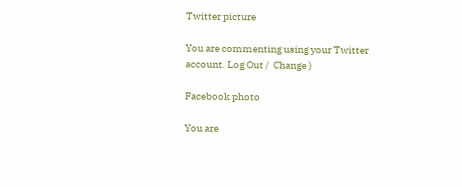Twitter picture

You are commenting using your Twitter account. Log Out /  Change )

Facebook photo

You are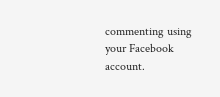commenting using your Facebook account.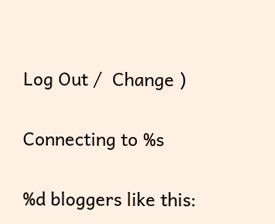Log Out /  Change )

Connecting to %s

%d bloggers like this: